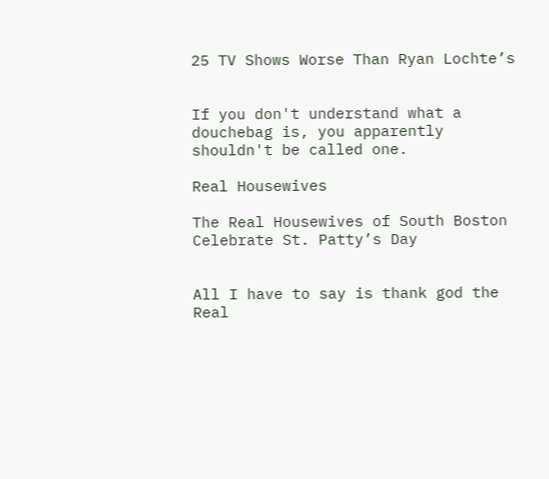25 TV Shows Worse Than Ryan Lochte’s


If you don't understand what a douchebag is, you apparently shouldn't be called one.

Real Housewives

The Real Housewives of South Boston Celebrate St. Patty’s Day


All I have to say is thank god the Real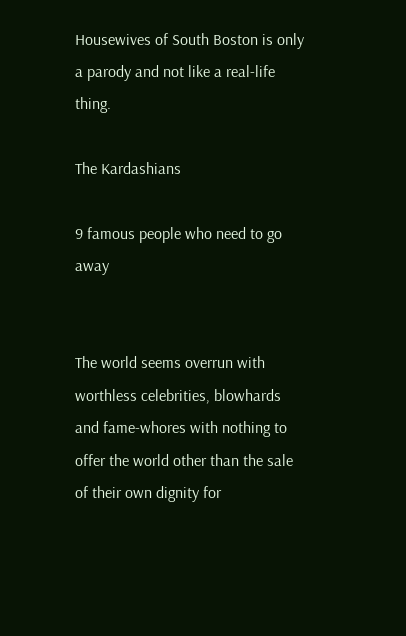Housewives of South Boston is only a parody and not like a real-life thing.

The Kardashians

9 famous people who need to go away


The world seems overrun with worthless celebrities, blowhards and fame-whores with nothing to offer the world other than the sale of their own dignity for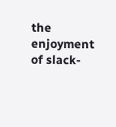the enjoyment of slack-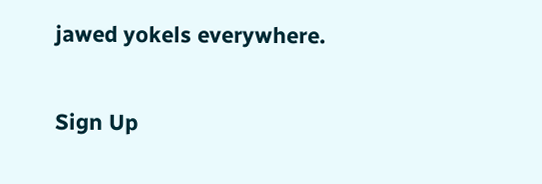jawed yokels everywhere.

Sign Up